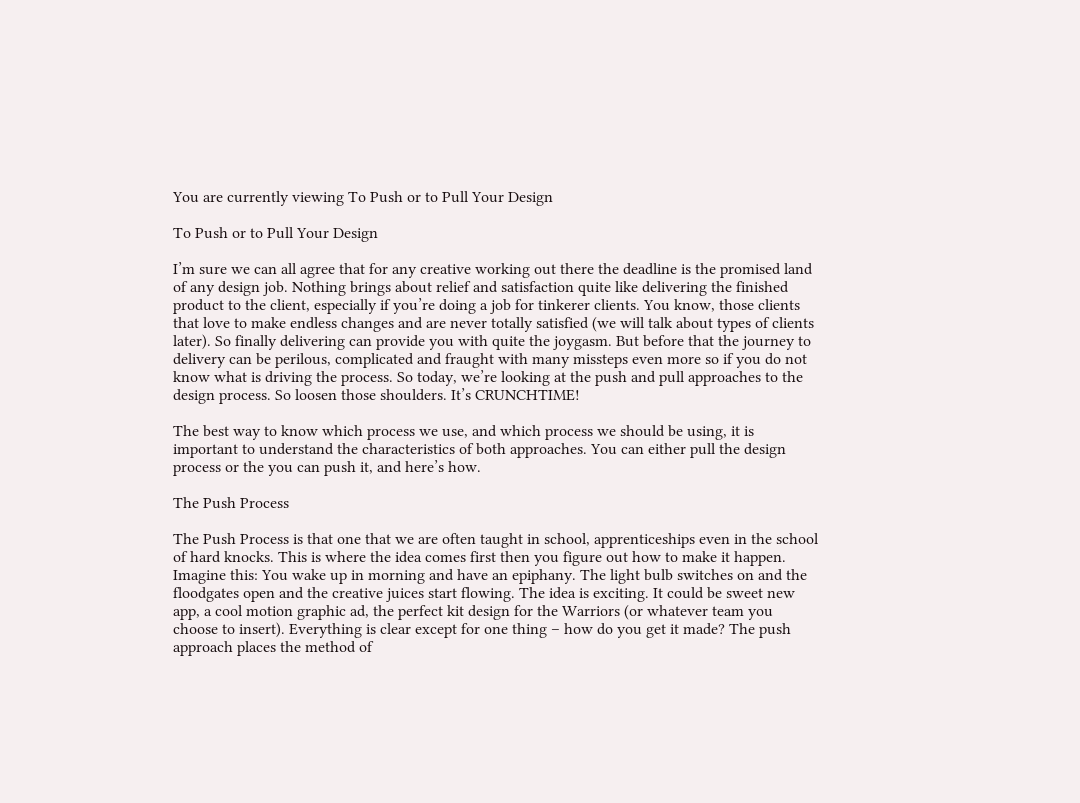You are currently viewing To Push or to Pull Your Design

To Push or to Pull Your Design

I’m sure we can all agree that for any creative working out there the deadline is the promised land of any design job. Nothing brings about relief and satisfaction quite like delivering the finished product to the client, especially if you’re doing a job for tinkerer clients. You know, those clients that love to make endless changes and are never totally satisfied (we will talk about types of clients later). So finally delivering can provide you with quite the joygasm. But before that the journey to delivery can be perilous, complicated and fraught with many missteps even more so if you do not know what is driving the process. So today, we’re looking at the push and pull approaches to the design process. So loosen those shoulders. It’s CRUNCHTIME!

The best way to know which process we use, and which process we should be using, it is important to understand the characteristics of both approaches. You can either pull the design process or the you can push it, and here’s how.

The Push Process

The Push Process is that one that we are often taught in school, apprenticeships even in the school of hard knocks. This is where the idea comes first then you figure out how to make it happen. Imagine this: You wake up in morning and have an epiphany. The light bulb switches on and the floodgates open and the creative juices start flowing. The idea is exciting. It could be sweet new app, a cool motion graphic ad, the perfect kit design for the Warriors (or whatever team you choose to insert). Everything is clear except for one thing – how do you get it made? The push approach places the method of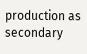production as secondary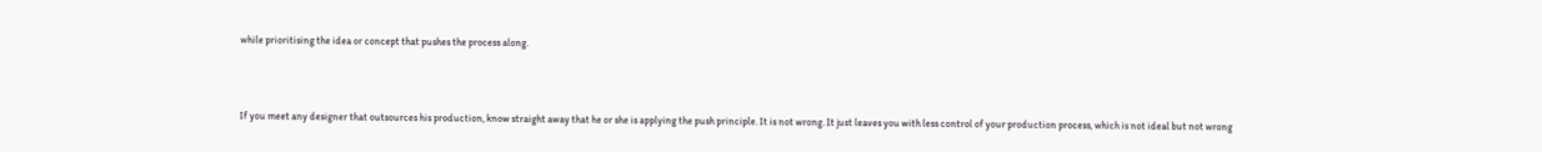while prioritising the idea or concept that pushes the process along.



If you meet any designer that outsources his production, know straight away that he or she is applying the push principle. It is not wrong. It just leaves you with less control of your production process, which is not ideal but not wrong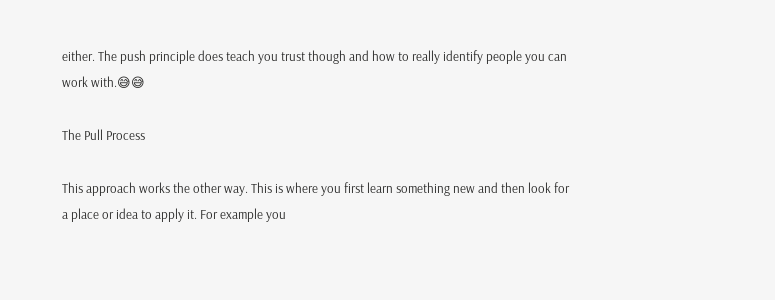either. The push principle does teach you trust though and how to really identify people you can work with.😅😅

The Pull Process

This approach works the other way. This is where you first learn something new and then look for a place or idea to apply it. For example you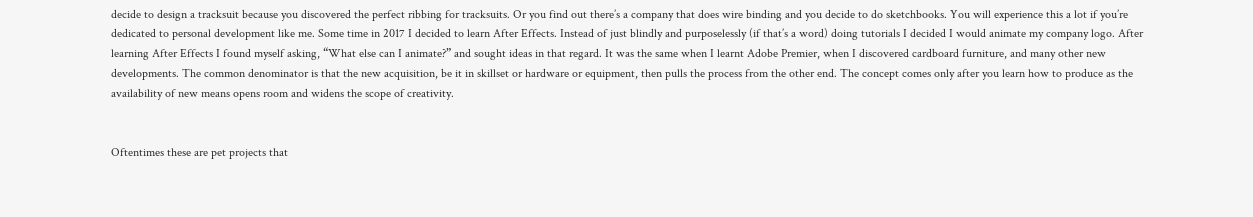decide to design a tracksuit because you discovered the perfect ribbing for tracksuits. Or you find out there’s a company that does wire binding and you decide to do sketchbooks. You will experience this a lot if you’re dedicated to personal development like me. Some time in 2017 I decided to learn After Effects. Instead of just blindly and purposelessly (if that’s a word) doing tutorials I decided I would animate my company logo. After learning After Effects I found myself asking, “What else can I animate?” and sought ideas in that regard. It was the same when I learnt Adobe Premier, when I discovered cardboard furniture, and many other new developments. The common denominator is that the new acquisition, be it in skillset or hardware or equipment, then pulls the process from the other end. The concept comes only after you learn how to produce as the availability of new means opens room and widens the scope of creativity.


Oftentimes these are pet projects that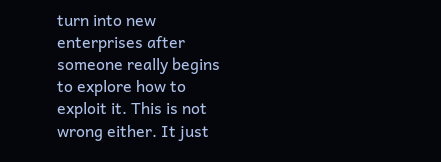turn into new enterprises after someone really begins to explore how to exploit it. This is not wrong either. It just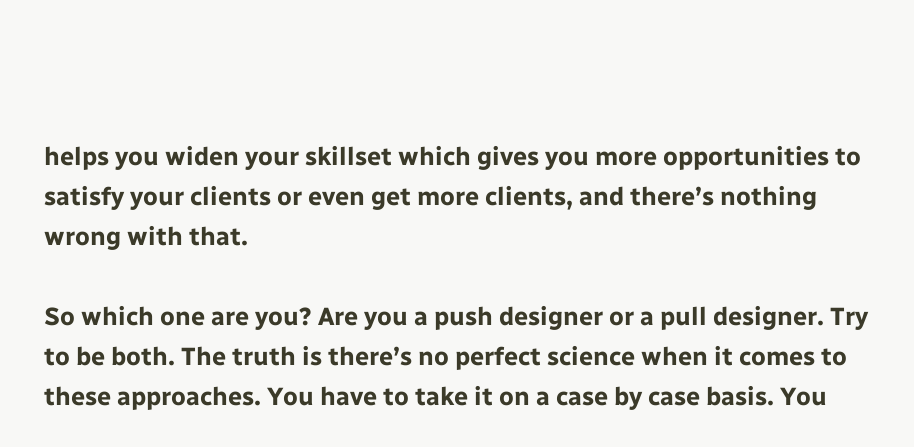helps you widen your skillset which gives you more opportunities to satisfy your clients or even get more clients, and there’s nothing wrong with that.

So which one are you? Are you a push designer or a pull designer. Try to be both. The truth is there’s no perfect science when it comes to these approaches. You have to take it on a case by case basis. You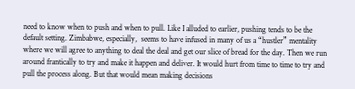need to know when to push and when to pull. Like I alluded to earlier, pushing tends to be the default setting. Zimbabwe, especially,  seems to have infused in many of us a “hustler” mentality where we will agree to anything to deal the deal and get our slice of bread for the day. Then we run around frantically to try and make it happen and deliver. It would hurt from time to time to try and pull the process along. But that would mean making decisions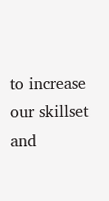to increase our skillset and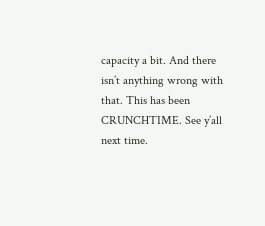capacity a bit. And there isn’t anything wrong with that. This has been CRUNCHTIME. See y’all next time.